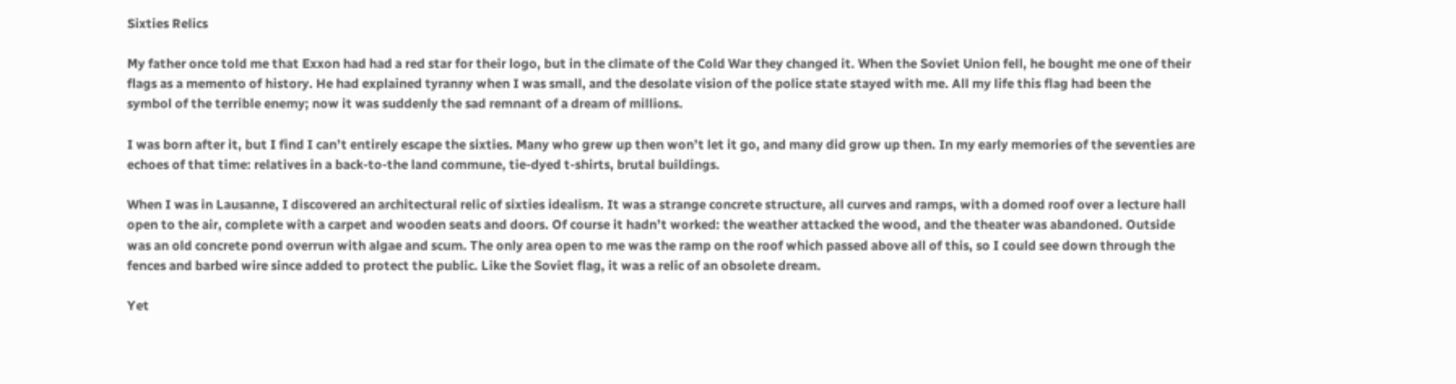Sixties Relics

My father once told me that Exxon had had a red star for their logo, but in the climate of the Cold War they changed it. When the Soviet Union fell, he bought me one of their flags as a memento of history. He had explained tyranny when I was small, and the desolate vision of the police state stayed with me. All my life this flag had been the symbol of the terrible enemy; now it was suddenly the sad remnant of a dream of millions.

I was born after it, but I find I can’t entirely escape the sixties. Many who grew up then won’t let it go, and many did grow up then. In my early memories of the seventies are echoes of that time: relatives in a back-to-the land commune, tie-dyed t-shirts, brutal buildings.

When I was in Lausanne, I discovered an architectural relic of sixties idealism. It was a strange concrete structure, all curves and ramps, with a domed roof over a lecture hall open to the air, complete with a carpet and wooden seats and doors. Of course it hadn’t worked: the weather attacked the wood, and the theater was abandoned. Outside was an old concrete pond overrun with algae and scum. The only area open to me was the ramp on the roof which passed above all of this, so I could see down through the fences and barbed wire since added to protect the public. Like the Soviet flag, it was a relic of an obsolete dream.

Yet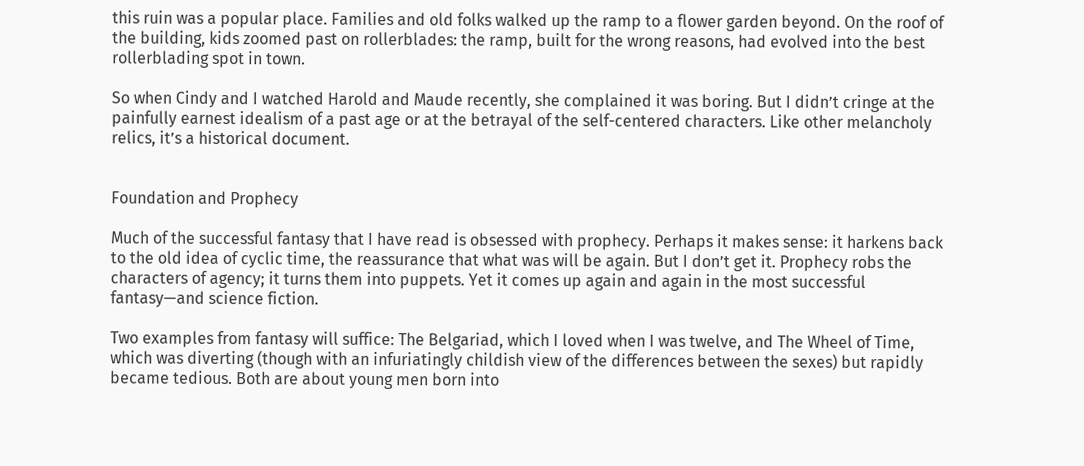this ruin was a popular place. Families and old folks walked up the ramp to a flower garden beyond. On the roof of the building, kids zoomed past on rollerblades: the ramp, built for the wrong reasons, had evolved into the best rollerblading spot in town.

So when Cindy and I watched Harold and Maude recently, she complained it was boring. But I didn’t cringe at the painfully earnest idealism of a past age or at the betrayal of the self-centered characters. Like other melancholy relics, it’s a historical document.


Foundation and Prophecy

Much of the successful fantasy that I have read is obsessed with prophecy. Perhaps it makes sense: it harkens back to the old idea of cyclic time, the reassurance that what was will be again. But I don’t get it. Prophecy robs the characters of agency; it turns them into puppets. Yet it comes up again and again in the most successful fantasy—and science fiction.

Two examples from fantasy will suffice: The Belgariad, which I loved when I was twelve, and The Wheel of Time, which was diverting (though with an infuriatingly childish view of the differences between the sexes) but rapidly became tedious. Both are about young men born into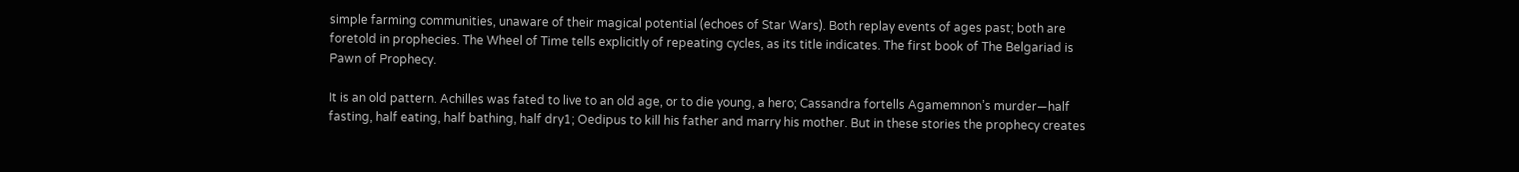simple farming communities, unaware of their magical potential (echoes of Star Wars). Both replay events of ages past; both are foretold in prophecies. The Wheel of Time tells explicitly of repeating cycles, as its title indicates. The first book of The Belgariad is Pawn of Prophecy.

It is an old pattern. Achilles was fated to live to an old age, or to die young, a hero; Cassandra fortells Agamemnon’s murder—half fasting, half eating, half bathing, half dry1; Oedipus to kill his father and marry his mother. But in these stories the prophecy creates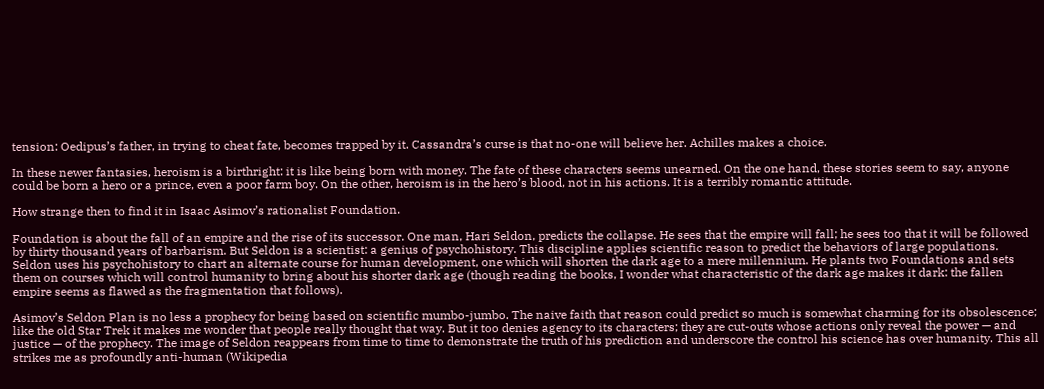tension: Oedipus’s father, in trying to cheat fate, becomes trapped by it. Cassandra’s curse is that no-one will believe her. Achilles makes a choice.

In these newer fantasies, heroism is a birthright: it is like being born with money. The fate of these characters seems unearned. On the one hand, these stories seem to say, anyone could be born a hero or a prince, even a poor farm boy. On the other, heroism is in the hero’s blood, not in his actions. It is a terribly romantic attitude.

How strange then to find it in Isaac Asimov’s rationalist Foundation.

Foundation is about the fall of an empire and the rise of its successor. One man, Hari Seldon, predicts the collapse. He sees that the empire will fall; he sees too that it will be followed by thirty thousand years of barbarism. But Seldon is a scientist: a genius of psychohistory. This discipline applies scientific reason to predict the behaviors of large populations. Seldon uses his psychohistory to chart an alternate course for human development, one which will shorten the dark age to a mere millennium. He plants two Foundations and sets them on courses which will control humanity to bring about his shorter dark age (though reading the books, I wonder what characteristic of the dark age makes it dark: the fallen empire seems as flawed as the fragmentation that follows).

Asimov’s Seldon Plan is no less a prophecy for being based on scientific mumbo-jumbo. The naive faith that reason could predict so much is somewhat charming for its obsolescence; like the old Star Trek it makes me wonder that people really thought that way. But it too denies agency to its characters; they are cut-outs whose actions only reveal the power — and justice — of the prophecy. The image of Seldon reappears from time to time to demonstrate the truth of his prediction and underscore the control his science has over humanity. This all strikes me as profoundly anti-human (Wikipedia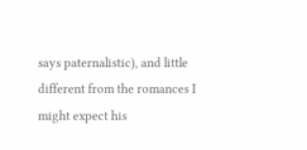says paternalistic), and little different from the romances I might expect his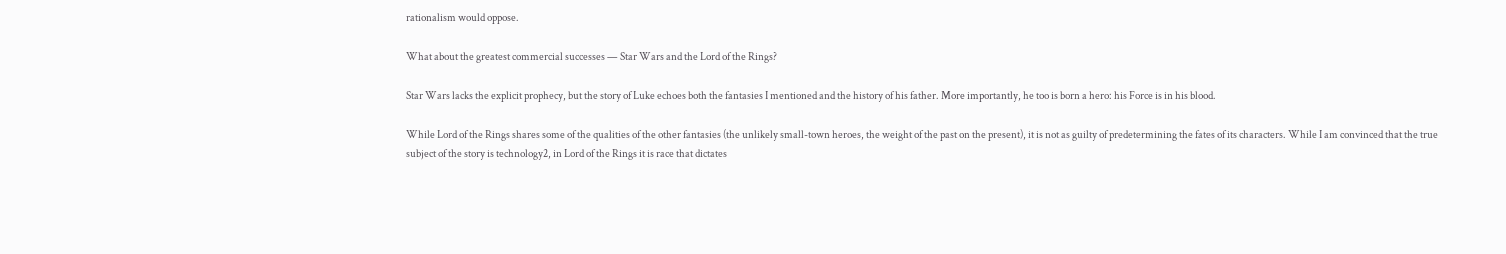rationalism would oppose.

What about the greatest commercial successes — Star Wars and the Lord of the Rings?

Star Wars lacks the explicit prophecy, but the story of Luke echoes both the fantasies I mentioned and the history of his father. More importantly, he too is born a hero: his Force is in his blood.

While Lord of the Rings shares some of the qualities of the other fantasies (the unlikely small-town heroes, the weight of the past on the present), it is not as guilty of predetermining the fates of its characters. While I am convinced that the true subject of the story is technology2, in Lord of the Rings it is race that dictates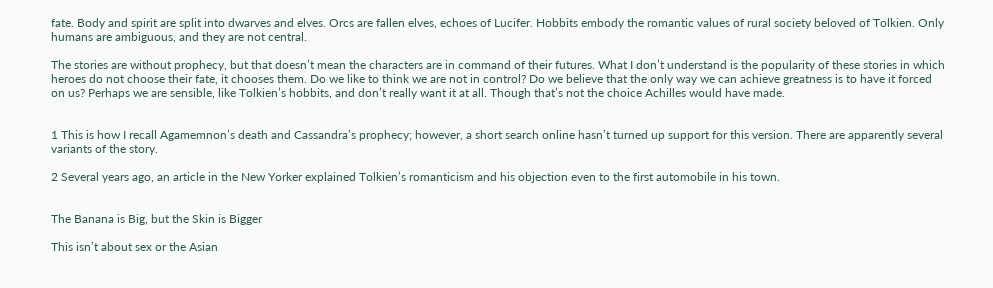fate. Body and spirit are split into dwarves and elves. Orcs are fallen elves, echoes of Lucifer. Hobbits embody the romantic values of rural society beloved of Tolkien. Only humans are ambiguous, and they are not central.

The stories are without prophecy, but that doesn’t mean the characters are in command of their futures. What I don’t understand is the popularity of these stories in which heroes do not choose their fate, it chooses them. Do we like to think we are not in control? Do we believe that the only way we can achieve greatness is to have it forced on us? Perhaps we are sensible, like Tolkien’s hobbits, and don’t really want it at all. Though that’s not the choice Achilles would have made.


1 This is how I recall Agamemnon’s death and Cassandra’s prophecy; however, a short search online hasn’t turned up support for this version. There are apparently several variants of the story.

2 Several years ago, an article in the New Yorker explained Tolkien’s romanticism and his objection even to the first automobile in his town.


The Banana is Big, but the Skin is Bigger

This isn’t about sex or the Asian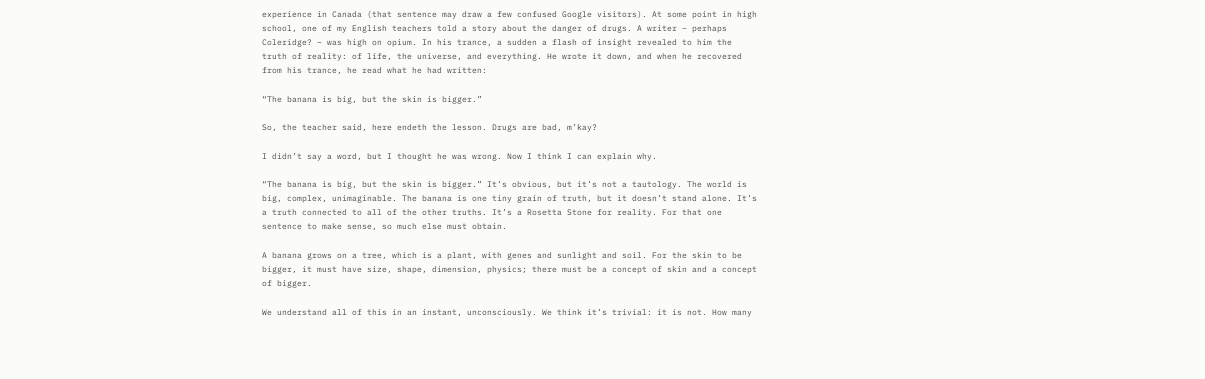experience in Canada (that sentence may draw a few confused Google visitors). At some point in high school, one of my English teachers told a story about the danger of drugs. A writer – perhaps Coleridge? – was high on opium. In his trance, a sudden a flash of insight revealed to him the truth of reality: of life, the universe, and everything. He wrote it down, and when he recovered from his trance, he read what he had written:

“The banana is big, but the skin is bigger.”

So, the teacher said, here endeth the lesson. Drugs are bad, m’kay?

I didn’t say a word, but I thought he was wrong. Now I think I can explain why.

“The banana is big, but the skin is bigger.” It’s obvious, but it’s not a tautology. The world is big, complex, unimaginable. The banana is one tiny grain of truth, but it doesn’t stand alone. It’s a truth connected to all of the other truths. It’s a Rosetta Stone for reality. For that one sentence to make sense, so much else must obtain.

A banana grows on a tree, which is a plant, with genes and sunlight and soil. For the skin to be bigger, it must have size, shape, dimension, physics; there must be a concept of skin and a concept of bigger.

We understand all of this in an instant, unconsciously. We think it’s trivial: it is not. How many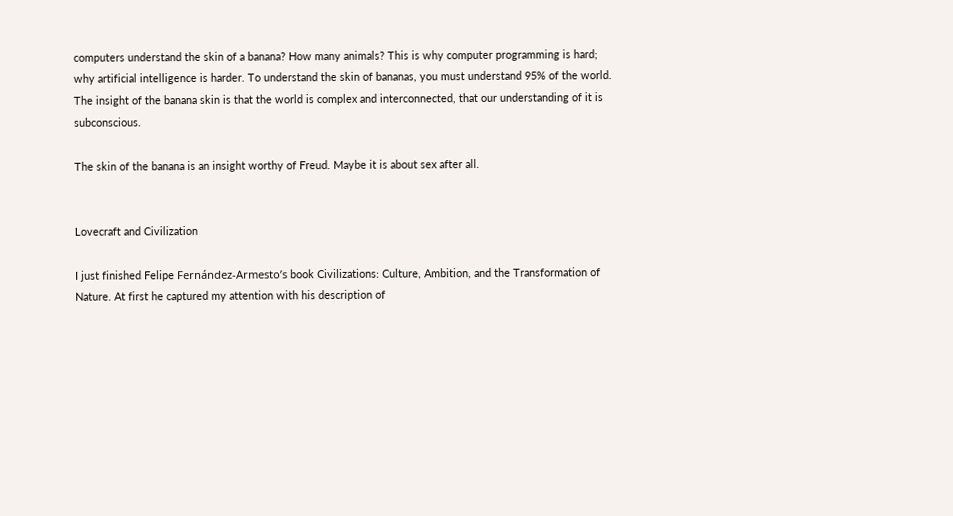computers understand the skin of a banana? How many animals? This is why computer programming is hard; why artificial intelligence is harder. To understand the skin of bananas, you must understand 95% of the world. The insight of the banana skin is that the world is complex and interconnected, that our understanding of it is subconscious.

The skin of the banana is an insight worthy of Freud. Maybe it is about sex after all.


Lovecraft and Civilization

I just finished Felipe Fernández-Armesto’s book Civilizations: Culture, Ambition, and the Transformation of Nature. At first he captured my attention with his description of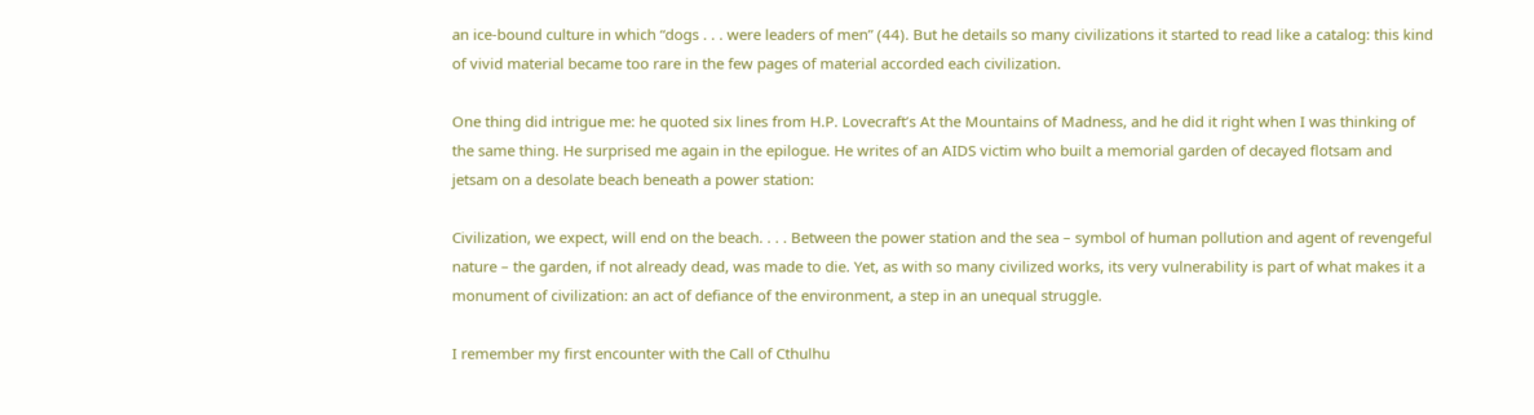an ice-bound culture in which “dogs . . . were leaders of men” (44). But he details so many civilizations it started to read like a catalog: this kind of vivid material became too rare in the few pages of material accorded each civilization.

One thing did intrigue me: he quoted six lines from H.P. Lovecraft’s At the Mountains of Madness, and he did it right when I was thinking of the same thing. He surprised me again in the epilogue. He writes of an AIDS victim who built a memorial garden of decayed flotsam and jetsam on a desolate beach beneath a power station:

Civilization, we expect, will end on the beach. . . . Between the power station and the sea – symbol of human pollution and agent of revengeful nature – the garden, if not already dead, was made to die. Yet, as with so many civilized works, its very vulnerability is part of what makes it a monument of civilization: an act of defiance of the environment, a step in an unequal struggle.

I remember my first encounter with the Call of Cthulhu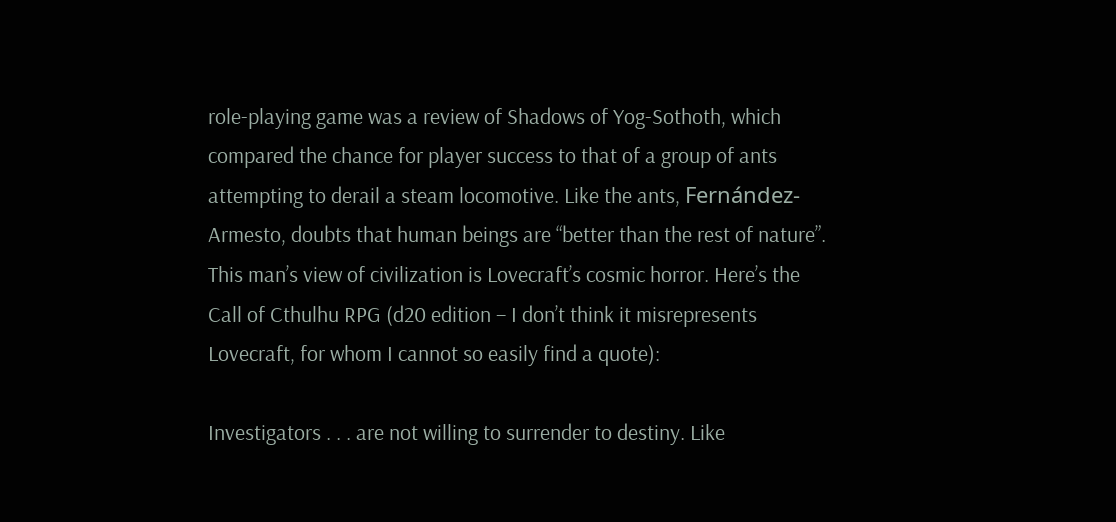role-playing game was a review of Shadows of Yog-Sothoth, which compared the chance for player success to that of a group of ants attempting to derail a steam locomotive. Like the ants, Fernández-Armesto, doubts that human beings are “better than the rest of nature”. This man’s view of civilization is Lovecraft’s cosmic horror. Here’s the Call of Cthulhu RPG (d20 edition – I don’t think it misrepresents Lovecraft, for whom I cannot so easily find a quote):

Investigators . . . are not willing to surrender to destiny. Like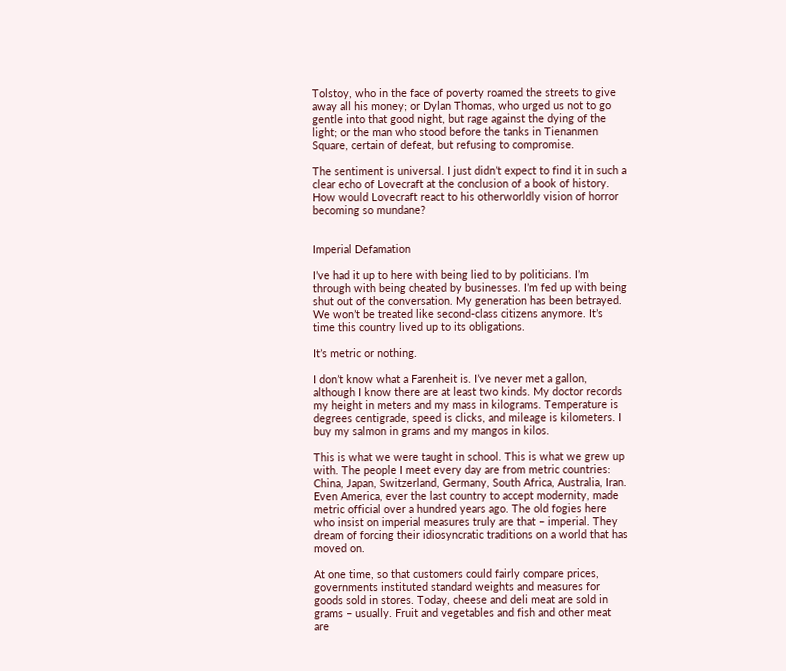Tolstoy, who in the face of poverty roamed the streets to give away all his money; or Dylan Thomas, who urged us not to go gentle into that good night, but rage against the dying of the light; or the man who stood before the tanks in Tienanmen Square, certain of defeat, but refusing to compromise.

The sentiment is universal. I just didn’t expect to find it in such a clear echo of Lovecraft at the conclusion of a book of history. How would Lovecraft react to his otherworldly vision of horror becoming so mundane?


Imperial Defamation

I’ve had it up to here with being lied to by politicians. I’m through with being cheated by businesses. I’m fed up with being shut out of the conversation. My generation has been betrayed. We won’t be treated like second-class citizens anymore. It’s time this country lived up to its obligations.

It’s metric or nothing.

I don’t know what a Farenheit is. I’ve never met a gallon, although I know there are at least two kinds. My doctor records my height in meters and my mass in kilograms. Temperature is degrees centigrade, speed is clicks, and mileage is kilometers. I buy my salmon in grams and my mangos in kilos.

This is what we were taught in school. This is what we grew up with. The people I meet every day are from metric countries: China, Japan, Switzerland, Germany, South Africa, Australia, Iran. Even America, ever the last country to accept modernity, made metric official over a hundred years ago. The old fogies here who insist on imperial measures truly are that – imperial. They dream of forcing their idiosyncratic traditions on a world that has moved on.

At one time, so that customers could fairly compare prices, governments instituted standard weights and measures for goods sold in stores. Today, cheese and deli meat are sold in grams – usually. Fruit and vegetables and fish and other meat are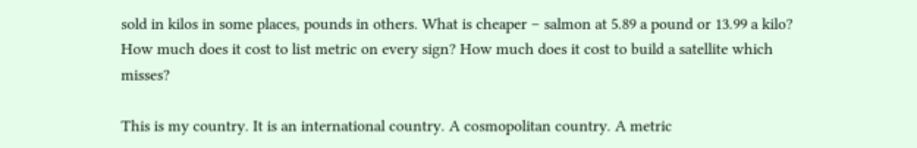sold in kilos in some places, pounds in others. What is cheaper – salmon at 5.89 a pound or 13.99 a kilo? How much does it cost to list metric on every sign? How much does it cost to build a satellite which misses?

This is my country. It is an international country. A cosmopolitan country. A metric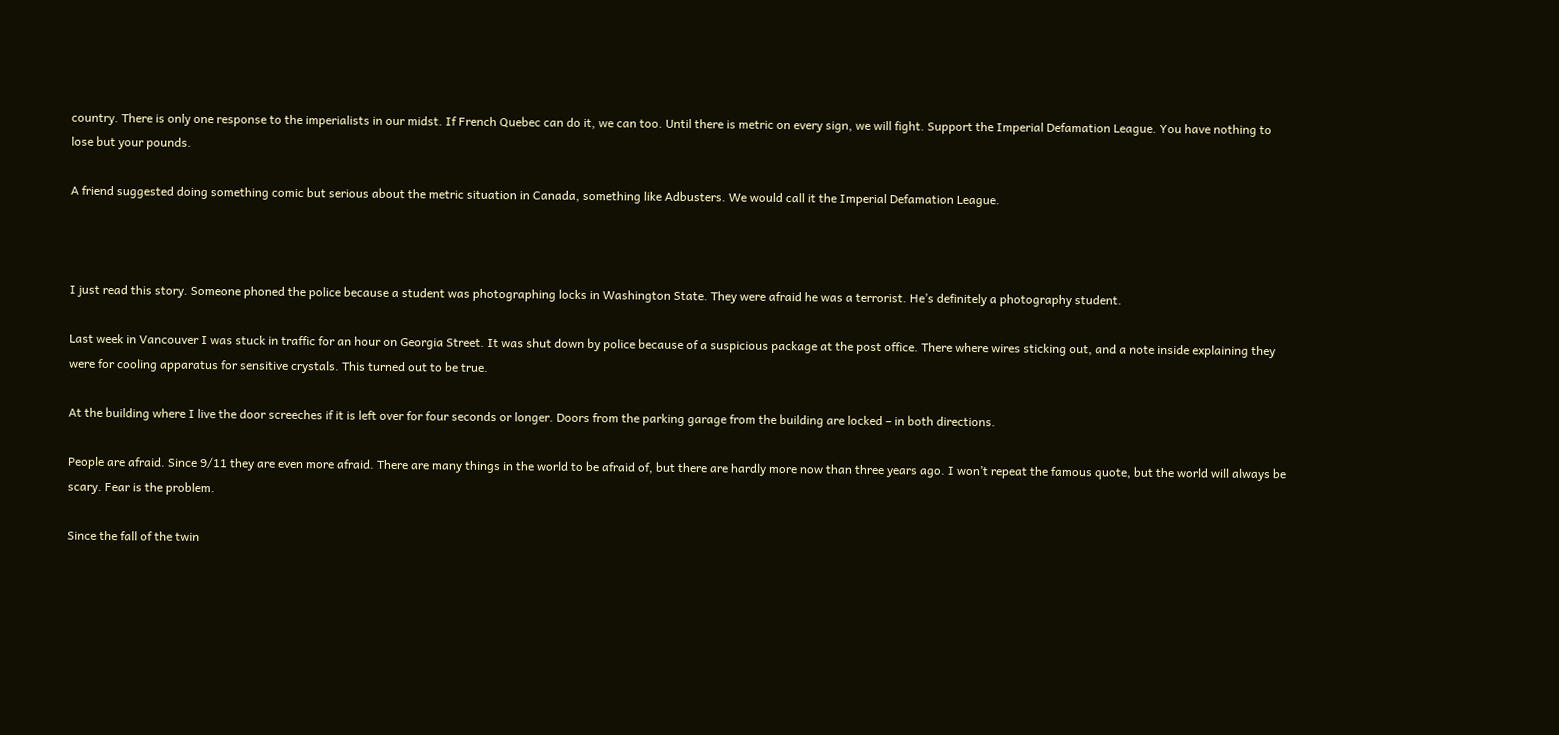country. There is only one response to the imperialists in our midst. If French Quebec can do it, we can too. Until there is metric on every sign, we will fight. Support the Imperial Defamation League. You have nothing to lose but your pounds.

A friend suggested doing something comic but serious about the metric situation in Canada, something like Adbusters. We would call it the Imperial Defamation League.



I just read this story. Someone phoned the police because a student was photographing locks in Washington State. They were afraid he was a terrorist. He’s definitely a photography student.

Last week in Vancouver I was stuck in traffic for an hour on Georgia Street. It was shut down by police because of a suspicious package at the post office. There where wires sticking out, and a note inside explaining they were for cooling apparatus for sensitive crystals. This turned out to be true.

At the building where I live the door screeches if it is left over for four seconds or longer. Doors from the parking garage from the building are locked – in both directions.

People are afraid. Since 9/11 they are even more afraid. There are many things in the world to be afraid of, but there are hardly more now than three years ago. I won’t repeat the famous quote, but the world will always be scary. Fear is the problem.

Since the fall of the twin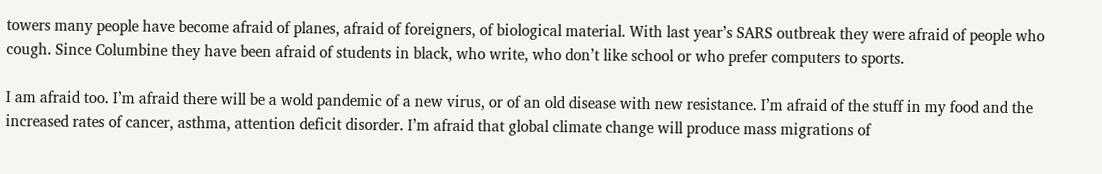towers many people have become afraid of planes, afraid of foreigners, of biological material. With last year’s SARS outbreak they were afraid of people who cough. Since Columbine they have been afraid of students in black, who write, who don’t like school or who prefer computers to sports.

I am afraid too. I’m afraid there will be a wold pandemic of a new virus, or of an old disease with new resistance. I’m afraid of the stuff in my food and the increased rates of cancer, asthma, attention deficit disorder. I’m afraid that global climate change will produce mass migrations of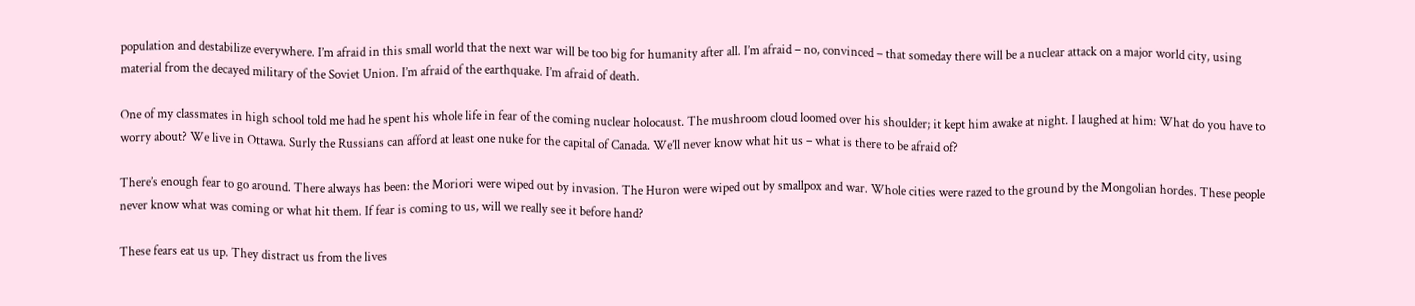population and destabilize everywhere. I’m afraid in this small world that the next war will be too big for humanity after all. I’m afraid – no, convinced – that someday there will be a nuclear attack on a major world city, using material from the decayed military of the Soviet Union. I’m afraid of the earthquake. I’m afraid of death.

One of my classmates in high school told me had he spent his whole life in fear of the coming nuclear holocaust. The mushroom cloud loomed over his shoulder; it kept him awake at night. I laughed at him: What do you have to worry about? We live in Ottawa. Surly the Russians can afford at least one nuke for the capital of Canada. We’ll never know what hit us – what is there to be afraid of?

There’s enough fear to go around. There always has been: the Moriori were wiped out by invasion. The Huron were wiped out by smallpox and war. Whole cities were razed to the ground by the Mongolian hordes. These people never know what was coming or what hit them. If fear is coming to us, will we really see it before hand?

These fears eat us up. They distract us from the lives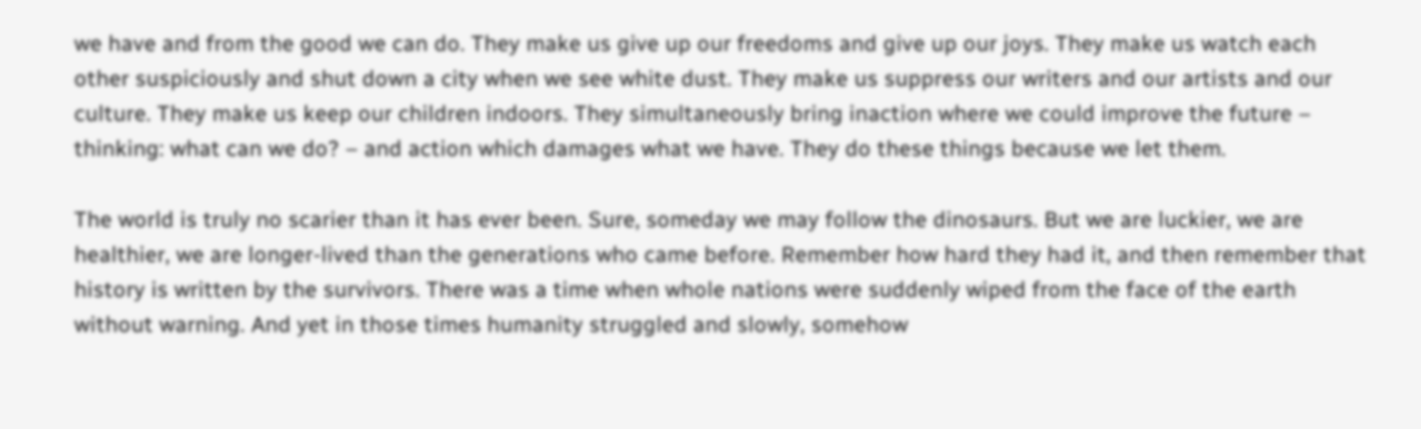we have and from the good we can do. They make us give up our freedoms and give up our joys. They make us watch each other suspiciously and shut down a city when we see white dust. They make us suppress our writers and our artists and our culture. They make us keep our children indoors. They simultaneously bring inaction where we could improve the future – thinking: what can we do? – and action which damages what we have. They do these things because we let them.

The world is truly no scarier than it has ever been. Sure, someday we may follow the dinosaurs. But we are luckier, we are healthier, we are longer-lived than the generations who came before. Remember how hard they had it, and then remember that history is written by the survivors. There was a time when whole nations were suddenly wiped from the face of the earth without warning. And yet in those times humanity struggled and slowly, somehow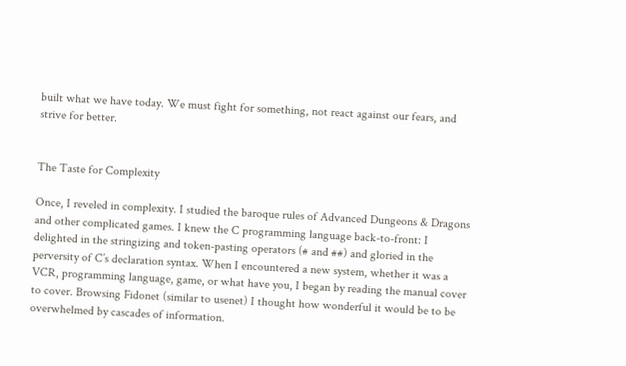built what we have today. We must fight for something, not react against our fears, and strive for better.


The Taste for Complexity

Once, I reveled in complexity. I studied the baroque rules of Advanced Dungeons & Dragons and other complicated games. I knew the C programming language back-to-front: I delighted in the stringizing and token-pasting operators (# and ##) and gloried in the perversity of C’s declaration syntax. When I encountered a new system, whether it was a VCR, programming language, game, or what have you, I began by reading the manual cover to cover. Browsing Fidonet (similar to usenet) I thought how wonderful it would be to be overwhelmed by cascades of information.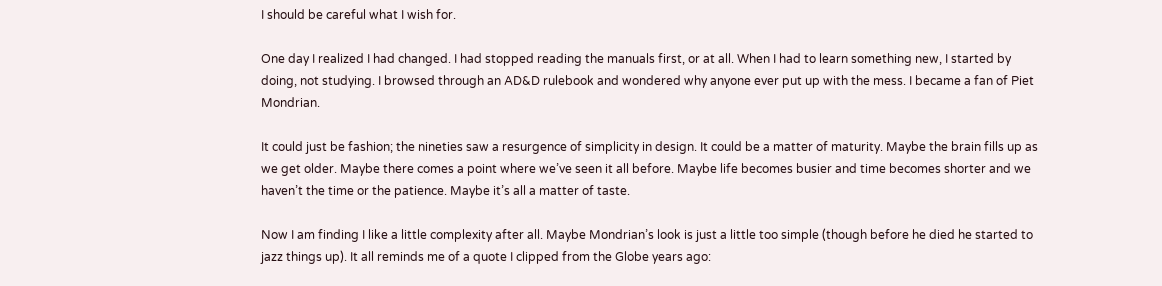I should be careful what I wish for.

One day I realized I had changed. I had stopped reading the manuals first, or at all. When I had to learn something new, I started by doing, not studying. I browsed through an AD&D rulebook and wondered why anyone ever put up with the mess. I became a fan of Piet Mondrian.

It could just be fashion; the nineties saw a resurgence of simplicity in design. It could be a matter of maturity. Maybe the brain fills up as we get older. Maybe there comes a point where we’ve seen it all before. Maybe life becomes busier and time becomes shorter and we haven’t the time or the patience. Maybe it’s all a matter of taste.

Now I am finding I like a little complexity after all. Maybe Mondrian’s look is just a little too simple (though before he died he started to jazz things up). It all reminds me of a quote I clipped from the Globe years ago: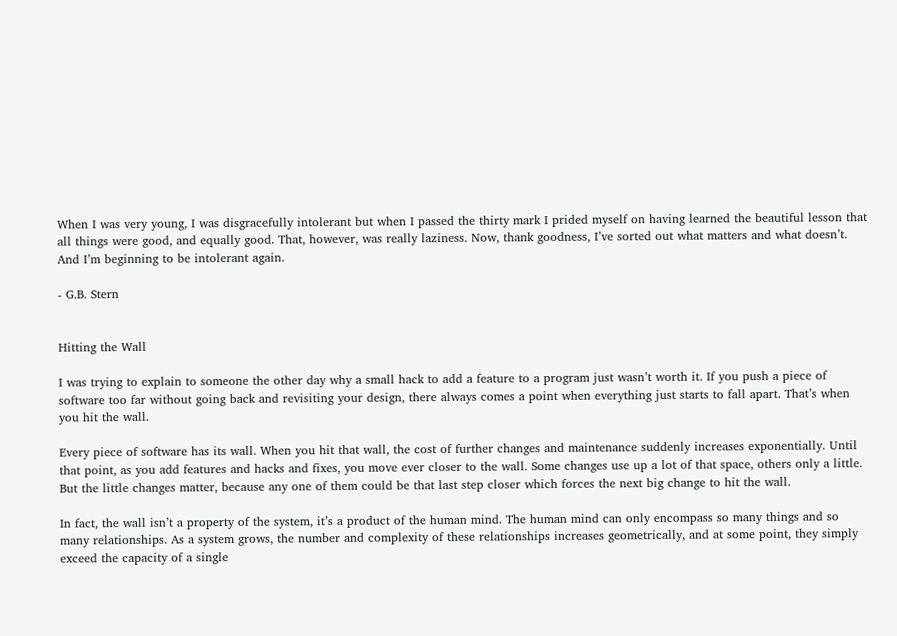When I was very young, I was disgracefully intolerant but when I passed the thirty mark I prided myself on having learned the beautiful lesson that all things were good, and equally good. That, however, was really laziness. Now, thank goodness, I’ve sorted out what matters and what doesn’t. And I’m beginning to be intolerant again.

- G.B. Stern


Hitting the Wall

I was trying to explain to someone the other day why a small hack to add a feature to a program just wasn’t worth it. If you push a piece of software too far without going back and revisiting your design, there always comes a point when everything just starts to fall apart. That’s when you hit the wall.

Every piece of software has its wall. When you hit that wall, the cost of further changes and maintenance suddenly increases exponentially. Until that point, as you add features and hacks and fixes, you move ever closer to the wall. Some changes use up a lot of that space, others only a little. But the little changes matter, because any one of them could be that last step closer which forces the next big change to hit the wall.

In fact, the wall isn’t a property of the system, it’s a product of the human mind. The human mind can only encompass so many things and so many relationships. As a system grows, the number and complexity of these relationships increases geometrically, and at some point, they simply exceed the capacity of a single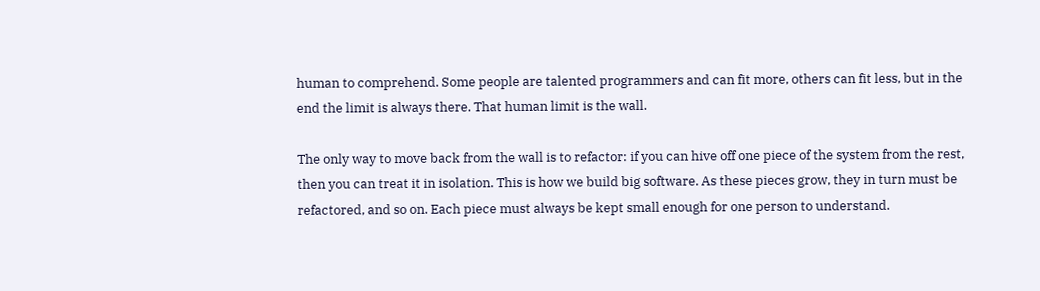human to comprehend. Some people are talented programmers and can fit more, others can fit less, but in the end the limit is always there. That human limit is the wall.

The only way to move back from the wall is to refactor: if you can hive off one piece of the system from the rest, then you can treat it in isolation. This is how we build big software. As these pieces grow, they in turn must be refactored, and so on. Each piece must always be kept small enough for one person to understand.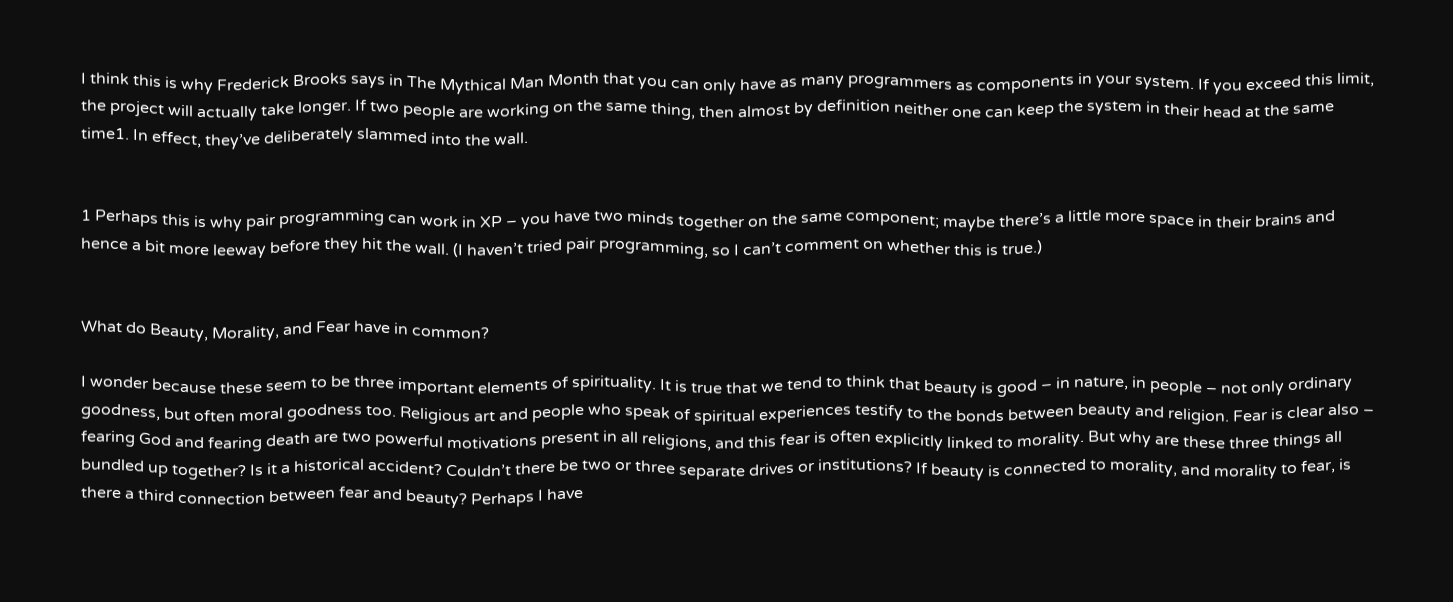I think this is why Frederick Brooks says in The Mythical Man Month that you can only have as many programmers as components in your system. If you exceed this limit, the project will actually take longer. If two people are working on the same thing, then almost by definition neither one can keep the system in their head at the same time1. In effect, they’ve deliberately slammed into the wall.


1 Perhaps this is why pair programming can work in XP – you have two minds together on the same component; maybe there’s a little more space in their brains and hence a bit more leeway before they hit the wall. (I haven’t tried pair programming, so I can’t comment on whether this is true.)


What do Beauty, Morality, and Fear have in common?

I wonder because these seem to be three important elements of spirituality. It is true that we tend to think that beauty is good – in nature, in people – not only ordinary goodness, but often moral goodness too. Religious art and people who speak of spiritual experiences testify to the bonds between beauty and religion. Fear is clear also – fearing God and fearing death are two powerful motivations present in all religions, and this fear is often explicitly linked to morality. But why are these three things all bundled up together? Is it a historical accident? Couldn’t there be two or three separate drives or institutions? If beauty is connected to morality, and morality to fear, is there a third connection between fear and beauty? Perhaps I have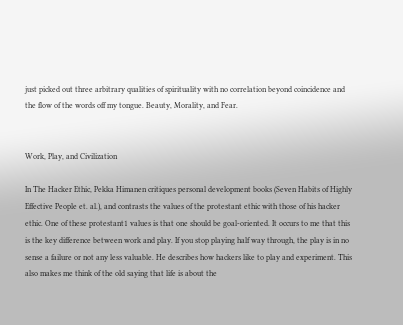just picked out three arbitrary qualities of spirituality with no correlation beyond coincidence and the flow of the words off my tongue. Beauty, Morality, and Fear.


Work, Play, and Civilization

In The Hacker Ethic, Pekka Himanen critiques personal development books (Seven Habits of Highly Effective People et. al.), and contrasts the values of the protestant ethic with those of his hacker ethic. One of these protestant1 values is that one should be goal-oriented. It occurs to me that this is the key difference between work and play. If you stop playing half way through, the play is in no sense a failure or not any less valuable. He describes how hackers like to play and experiment. This also makes me think of the old saying that life is about the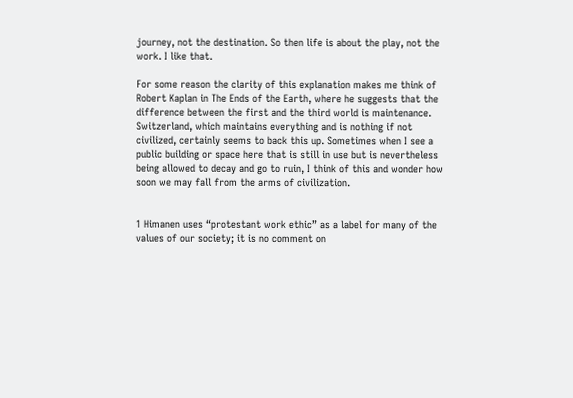journey, not the destination. So then life is about the play, not the work. I like that.

For some reason the clarity of this explanation makes me think of Robert Kaplan in The Ends of the Earth, where he suggests that the difference between the first and the third world is maintenance. Switzerland, which maintains everything and is nothing if not civilized, certainly seems to back this up. Sometimes when I see a public building or space here that is still in use but is nevertheless being allowed to decay and go to ruin, I think of this and wonder how soon we may fall from the arms of civilization.


1 Himanen uses “protestant work ethic” as a label for many of the values of our society; it is no comment on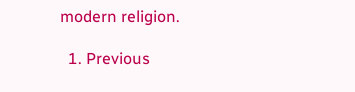modern religion.

  1. Previous